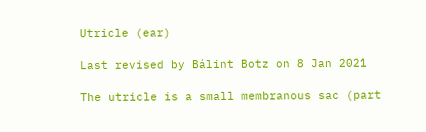Utricle (ear)

Last revised by Bálint Botz on 8 Jan 2021

The utricle is a small membranous sac (part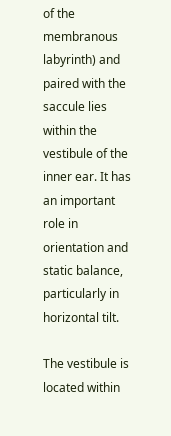of the membranous labyrinth) and paired with the saccule lies within the vestibule of the inner ear. It has an important role in orientation and static balance, particularly in horizontal tilt.

The vestibule is located within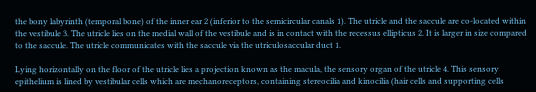the bony labyrinth (temporal bone) of the inner ear 2 (inferior to the semicircular canals 1). The utricle and the saccule are co-located within the vestibule 3. The utricle lies on the medial wall of the vestibule and is in contact with the recessus ellipticus 2. It is larger in size compared to the saccule. The utricle communicates with the saccule via the utriculosaccular duct 1.

Lying horizontally on the floor of the utricle lies a projection known as the macula, the sensory organ of the utricle 4. This sensory epithelium is lined by vestibular cells which are mechanoreceptors, containing stereocilia and kinocilia (hair cells and supporting cells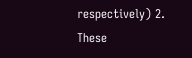respectively) 2. These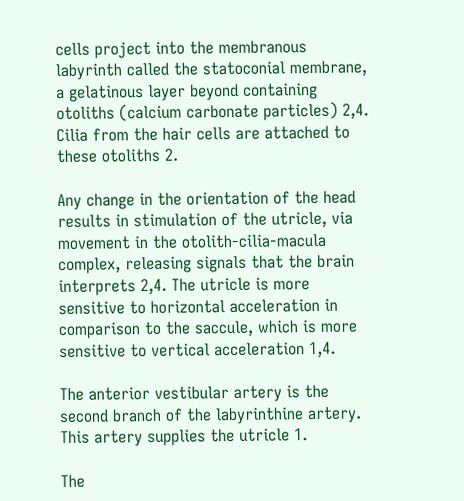cells project into the membranous labyrinth called the statoconial membrane, a gelatinous layer beyond containing otoliths (calcium carbonate particles) 2,4. Cilia from the hair cells are attached to these otoliths 2.

Any change in the orientation of the head results in stimulation of the utricle, via movement in the otolith-cilia-macula complex, releasing signals that the brain interprets 2,4. The utricle is more sensitive to horizontal acceleration in comparison to the saccule, which is more sensitive to vertical acceleration 1,4.

The anterior vestibular artery is the second branch of the labyrinthine artery. This artery supplies the utricle 1.

The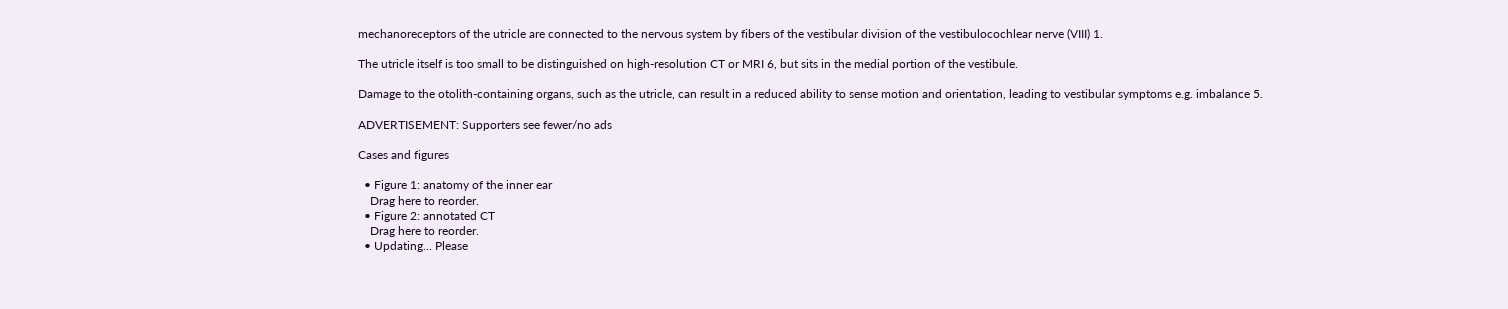mechanoreceptors of the utricle are connected to the nervous system by fibers of the vestibular division of the vestibulocochlear nerve (VIII) 1.

The utricle itself is too small to be distinguished on high-resolution CT or MRI 6, but sits in the medial portion of the vestibule.

Damage to the otolith-containing organs, such as the utricle, can result in a reduced ability to sense motion and orientation, leading to vestibular symptoms e.g. imbalance 5.

ADVERTISEMENT: Supporters see fewer/no ads

Cases and figures

  • Figure 1: anatomy of the inner ear
    Drag here to reorder.
  • Figure 2: annotated CT
    Drag here to reorder.
  • Updating… Please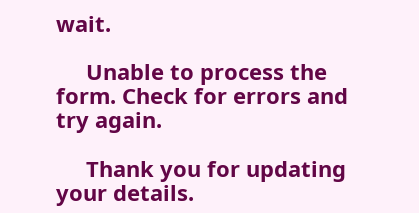wait.

     Unable to process the form. Check for errors and try again.

     Thank you for updating your details.